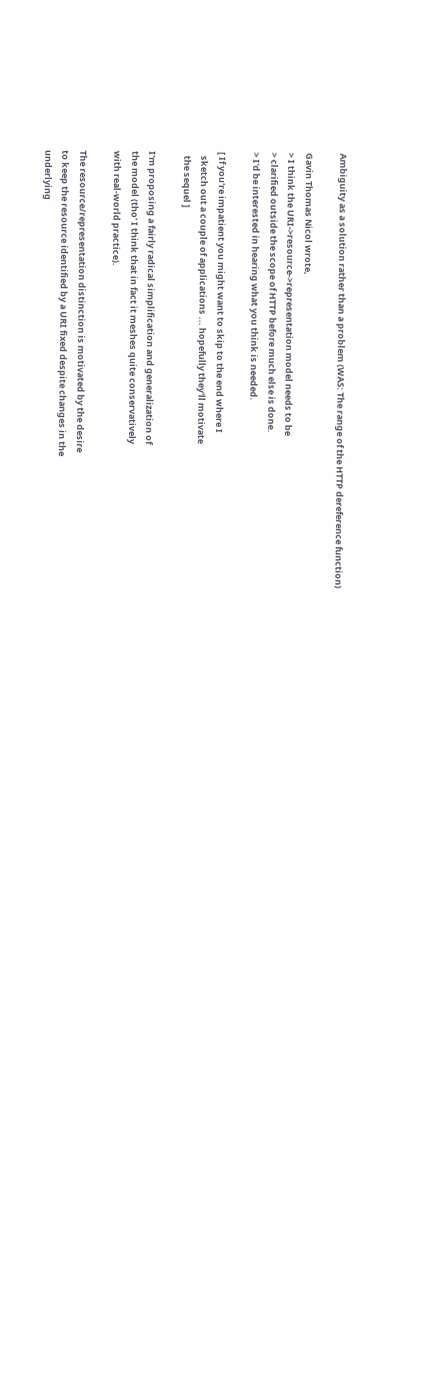Ambiguity as a solution rather than a problem (WAS: The range of the HTTP dereference function)

Gavin Thomas Nicol wrote,
> I think the URI->resource->representation model needs to be
> clarified outside the scope of HTTP before much else is done.
> I'd be interested in hearing what you think is needed.

[ If you're impatient you might want to skip to the end where I
  sketch out a couple of applications ... hopefully they'll motivate
  the sequel ]

I'm proposing a fairly radical simplification and generalization of
the model (tho' I think that in fact it meshes quite conservatively
with real-world practice).

The resource/representation distinction is motivated by the desire
to keep the resource identified by a URI fixed despite changes in the
underlying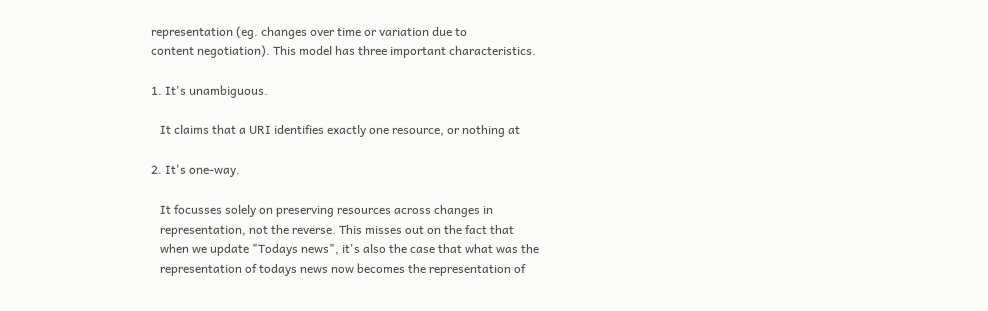representation (eg. changes over time or variation due to
content negotiation). This model has three important characteristics.

1. It's unambiguous.

   It claims that a URI identifies exactly one resource, or nothing at

2. It's one-way.

   It focusses solely on preserving resources across changes in
   representation, not the reverse. This misses out on the fact that
   when we update "Todays news", it's also the case that what was the
   representation of todays news now becomes the representation of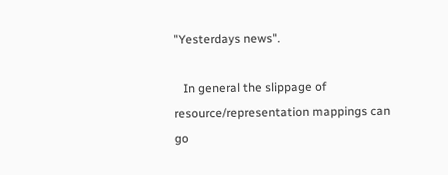"Yesterdays news".

   In general the slippage of resource/representation mappings can go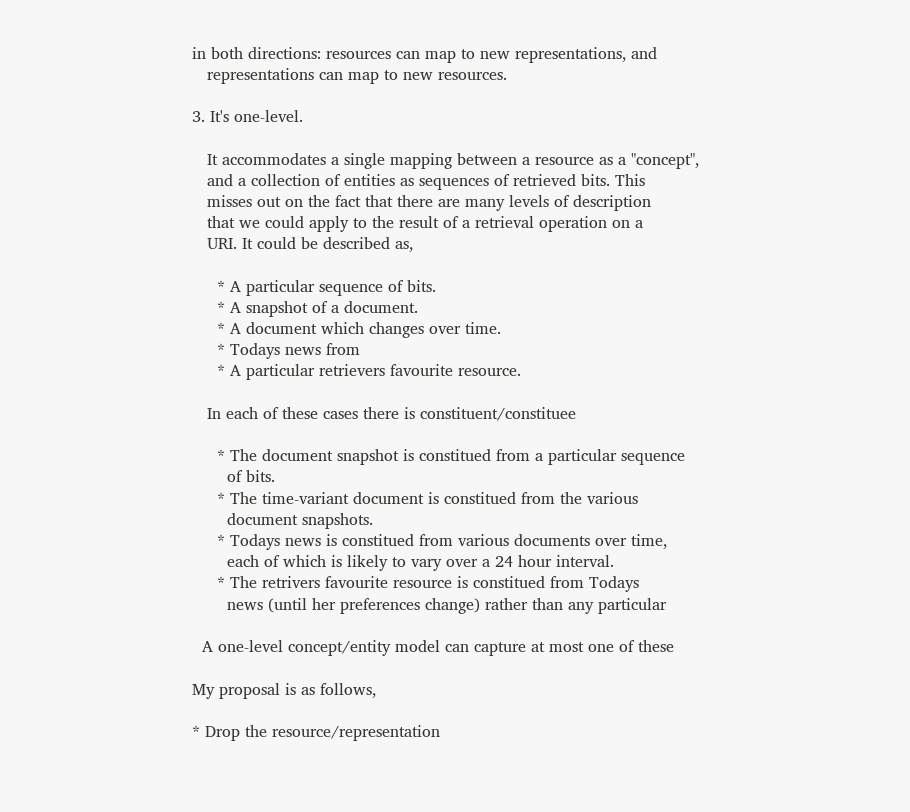in both directions: resources can map to new representations, and
   representations can map to new resources.

3. It's one-level.

   It accommodates a single mapping between a resource as a "concept",
   and a collection of entities as sequences of retrieved bits. This
   misses out on the fact that there are many levels of description
   that we could apply to the result of a retrieval operation on a
   URI. It could be described as,

     * A particular sequence of bits.
     * A snapshot of a document.
     * A document which changes over time.
     * Todays news from
     * A particular retrievers favourite resource.

   In each of these cases there is constituent/constituee

     * The document snapshot is constitued from a particular sequence
       of bits.
     * The time-variant document is constitued from the various
       document snapshots.
     * Todays news is constitued from various documents over time,
       each of which is likely to vary over a 24 hour interval.
     * The retrivers favourite resource is constitued from Todays
       news (until her preferences change) rather than any particular

  A one-level concept/entity model can capture at most one of these

My proposal is as follows,

* Drop the resource/representation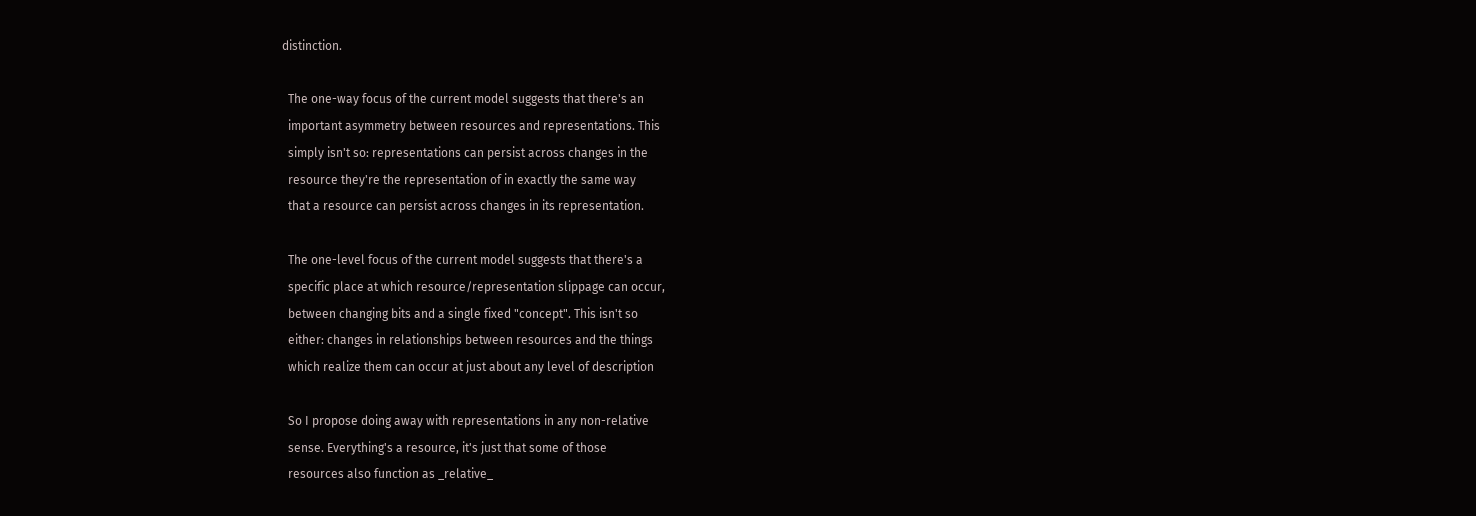distinction.

  The one-way focus of the current model suggests that there's an
  important asymmetry between resources and representations. This
  simply isn't so: representations can persist across changes in the
  resource they're the representation of in exactly the same way
  that a resource can persist across changes in its representation.

  The one-level focus of the current model suggests that there's a
  specific place at which resource/representation slippage can occur,
  between changing bits and a single fixed "concept". This isn't so
  either: changes in relationships between resources and the things
  which realize them can occur at just about any level of description

  So I propose doing away with representations in any non-relative
  sense. Everything's a resource, it's just that some of those
  resources also function as _relative_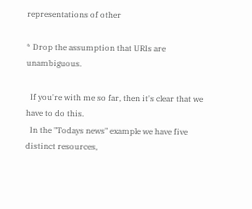representations of other

* Drop the assumption that URIs are unambiguous.

  If you're with me so far, then it's clear that we have to do this.
  In the "Todays news" example we have five distinct resources,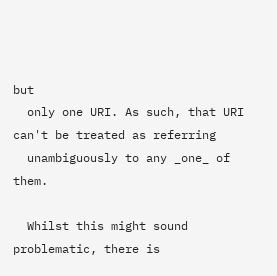but
  only one URI. As such, that URI can't be treated as referring
  unambiguously to any _one_ of them.

  Whilst this might sound problematic, there is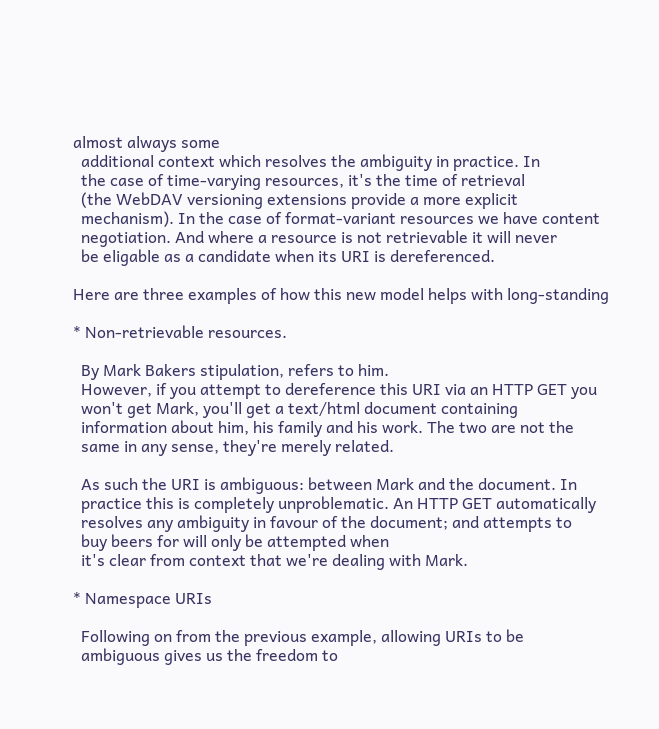almost always some
  additional context which resolves the ambiguity in practice. In
  the case of time-varying resources, it's the time of retrieval
  (the WebDAV versioning extensions provide a more explicit
  mechanism). In the case of format-variant resources we have content
  negotiation. And where a resource is not retrievable it will never
  be eligable as a candidate when its URI is dereferenced.

Here are three examples of how this new model helps with long-standing

* Non-retrievable resources.

  By Mark Bakers stipulation, refers to him.
  However, if you attempt to dereference this URI via an HTTP GET you
  won't get Mark, you'll get a text/html document containing
  information about him, his family and his work. The two are not the
  same in any sense, they're merely related.

  As such the URI is ambiguous: between Mark and the document. In
  practice this is completely unproblematic. An HTTP GET automatically
  resolves any ambiguity in favour of the document; and attempts to
  buy beers for will only be attempted when
  it's clear from context that we're dealing with Mark.

* Namespace URIs

  Following on from the previous example, allowing URIs to be
  ambiguous gives us the freedom to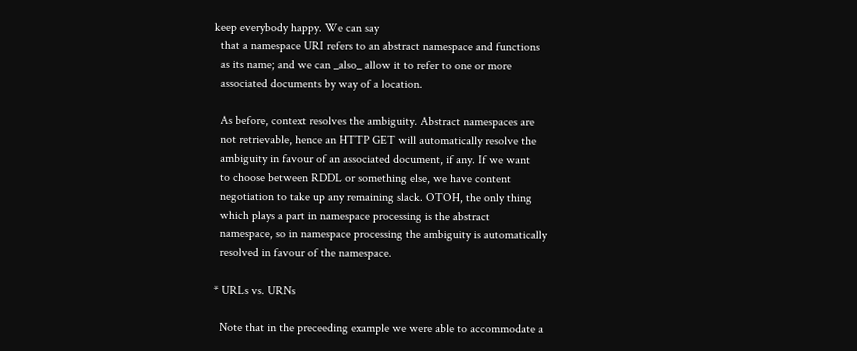keep everybody happy. We can say
  that a namespace URI refers to an abstract namespace and functions
  as its name; and we can _also_ allow it to refer to one or more
  associated documents by way of a location.

  As before, context resolves the ambiguity. Abstract namespaces are
  not retrievable, hence an HTTP GET will automatically resolve the
  ambiguity in favour of an associated document, if any. If we want
  to choose between RDDL or something else, we have content
  negotiation to take up any remaining slack. OTOH, the only thing
  which plays a part in namespace processing is the abstract
  namespace, so in namespace processing the ambiguity is automatically
  resolved in favour of the namespace.

* URLs vs. URNs

  Note that in the preceeding example we were able to accommodate a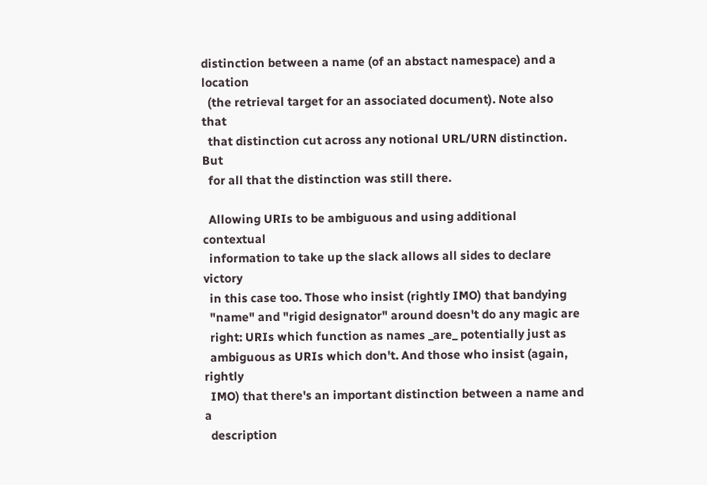distinction between a name (of an abstact namespace) and a location
  (the retrieval target for an associated document). Note also that
  that distinction cut across any notional URL/URN distinction. But
  for all that the distinction was still there.

  Allowing URIs to be ambiguous and using additional contextual
  information to take up the slack allows all sides to declare victory
  in this case too. Those who insist (rightly IMO) that bandying
  "name" and "rigid designator" around doesn't do any magic are
  right: URIs which function as names _are_ potentially just as
  ambiguous as URIs which don't. And those who insist (again, rightly
  IMO) that there's an important distinction between a name and a
  description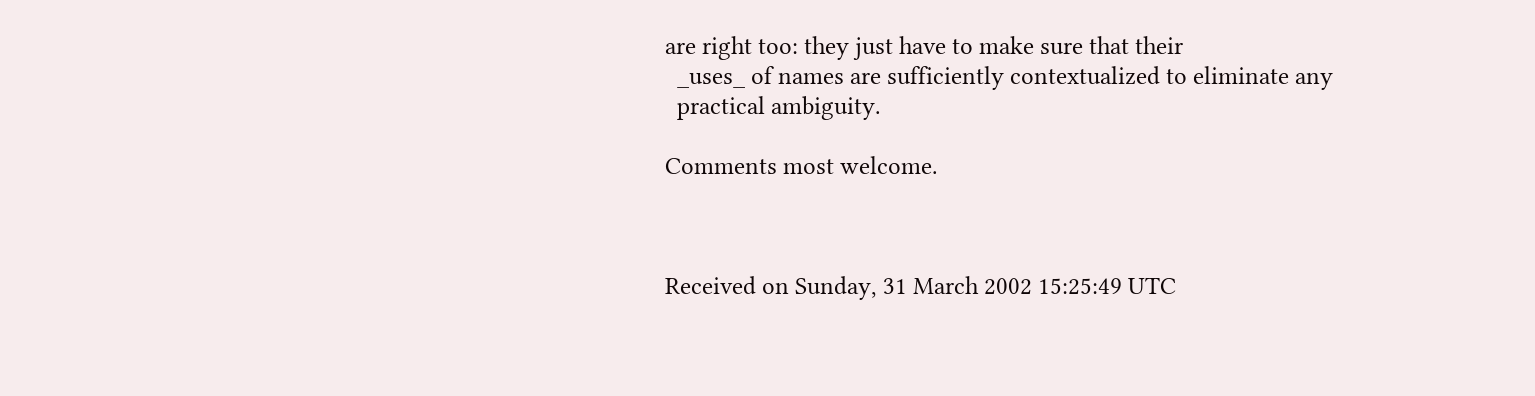are right too: they just have to make sure that their
  _uses_ of names are sufficiently contextualized to eliminate any
  practical ambiguity.

Comments most welcome.



Received on Sunday, 31 March 2002 15:25:49 UTC